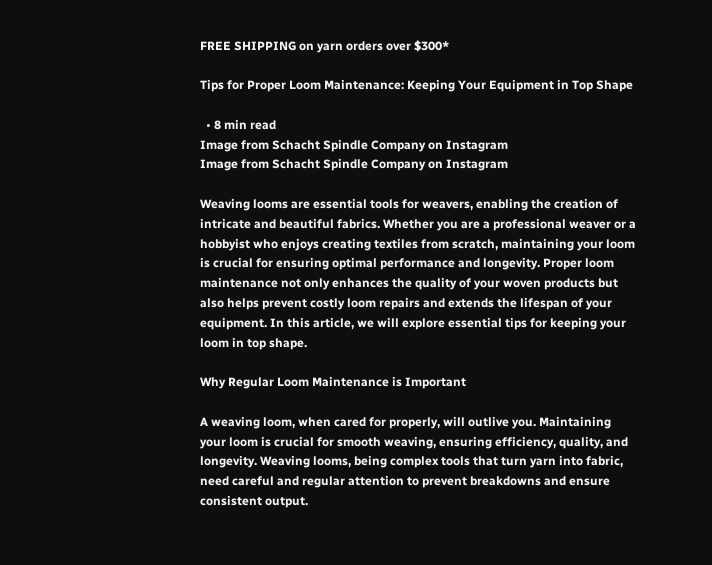FREE SHIPPING on yarn orders over $300*

Tips for Proper Loom Maintenance: Keeping Your Equipment in Top Shape

  • 8 min read
Image from Schacht Spindle Company on Instagram
Image from Schacht Spindle Company on Instagram

Weaving looms are essential tools for weavers, enabling the creation of intricate and beautiful fabrics. Whether you are a professional weaver or a hobbyist who enjoys creating textiles from scratch, maintaining your loom is crucial for ensuring optimal performance and longevity. Proper loom maintenance not only enhances the quality of your woven products but also helps prevent costly loom repairs and extends the lifespan of your equipment. In this article, we will explore essential tips for keeping your loom in top shape.

Why Regular Loom Maintenance is Important

A weaving loom, when cared for properly, will outlive you. Maintaining your loom is crucial for smooth weaving, ensuring efficiency, quality, and longevity. Weaving looms, being complex tools that turn yarn into fabric, need careful and regular attention to prevent breakdowns and ensure consistent output.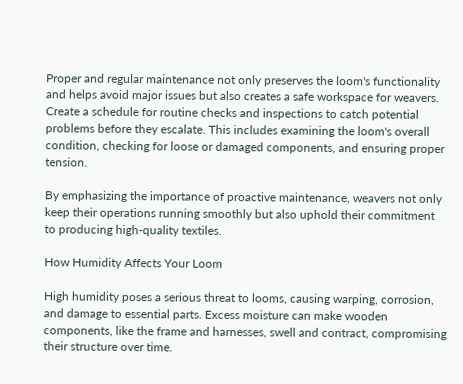Proper and regular maintenance not only preserves the loom's functionality and helps avoid major issues but also creates a safe workspace for weavers. Create a schedule for routine checks and inspections to catch potential problems before they escalate. This includes examining the loom's overall condition, checking for loose or damaged components, and ensuring proper tension.

By emphasizing the importance of proactive maintenance, weavers not only keep their operations running smoothly but also uphold their commitment to producing high-quality textiles.

How Humidity Affects Your Loom

High humidity poses a serious threat to looms, causing warping, corrosion, and damage to essential parts. Excess moisture can make wooden components, like the frame and harnesses, swell and contract, compromising their structure over time.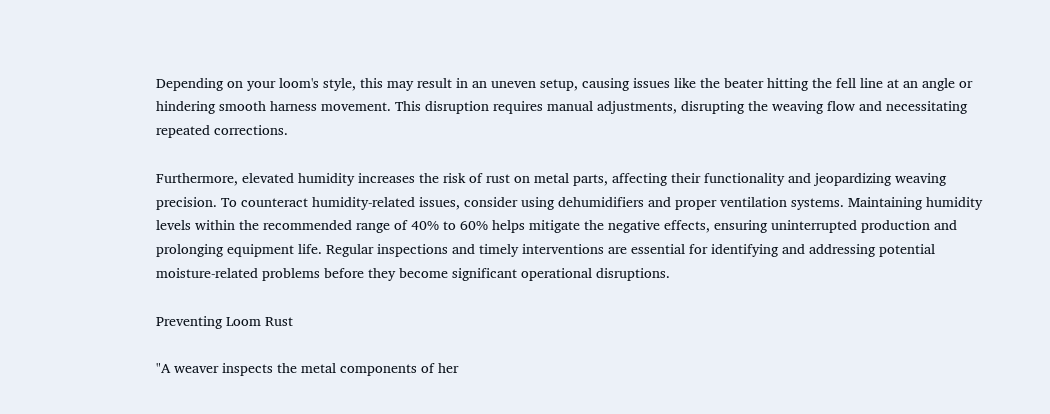Depending on your loom's style, this may result in an uneven setup, causing issues like the beater hitting the fell line at an angle or hindering smooth harness movement. This disruption requires manual adjustments, disrupting the weaving flow and necessitating repeated corrections.

Furthermore, elevated humidity increases the risk of rust on metal parts, affecting their functionality and jeopardizing weaving precision. To counteract humidity-related issues, consider using dehumidifiers and proper ventilation systems. Maintaining humidity levels within the recommended range of 40% to 60% helps mitigate the negative effects, ensuring uninterrupted production and prolonging equipment life. Regular inspections and timely interventions are essential for identifying and addressing potential moisture-related problems before they become significant operational disruptions.

Preventing Loom Rust

"A weaver inspects the metal components of her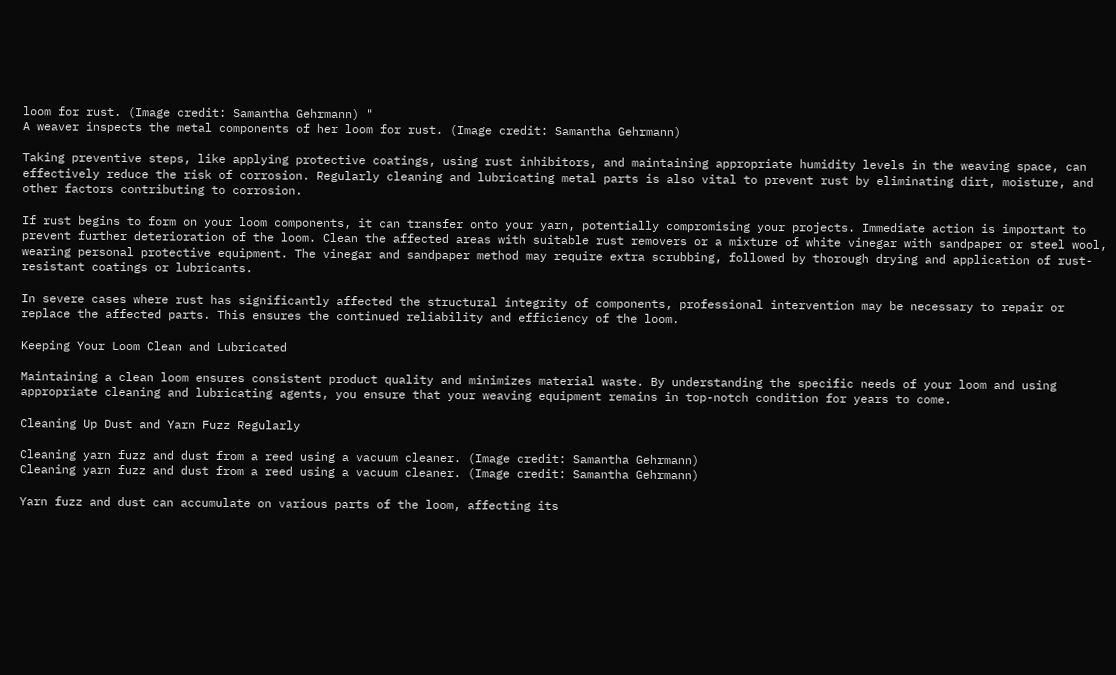loom for rust. (Image credit: Samantha Gehrmann) "
A weaver inspects the metal components of her loom for rust. (Image credit: Samantha Gehrmann)

Taking preventive steps, like applying protective coatings, using rust inhibitors, and maintaining appropriate humidity levels in the weaving space, can effectively reduce the risk of corrosion. Regularly cleaning and lubricating metal parts is also vital to prevent rust by eliminating dirt, moisture, and other factors contributing to corrosion.

If rust begins to form on your loom components, it can transfer onto your yarn, potentially compromising your projects. Immediate action is important to prevent further deterioration of the loom. Clean the affected areas with suitable rust removers or a mixture of white vinegar with sandpaper or steel wool, wearing personal protective equipment. The vinegar and sandpaper method may require extra scrubbing, followed by thorough drying and application of rust-resistant coatings or lubricants.

In severe cases where rust has significantly affected the structural integrity of components, professional intervention may be necessary to repair or replace the affected parts. This ensures the continued reliability and efficiency of the loom.

Keeping Your Loom Clean and Lubricated

Maintaining a clean loom ensures consistent product quality and minimizes material waste. By understanding the specific needs of your loom and using appropriate cleaning and lubricating agents, you ensure that your weaving equipment remains in top-notch condition for years to come.

Cleaning Up Dust and Yarn Fuzz Regularly

Cleaning yarn fuzz and dust from a reed using a vacuum cleaner. (Image credit: Samantha Gehrmann)
Cleaning yarn fuzz and dust from a reed using a vacuum cleaner. (Image credit: Samantha Gehrmann)

Yarn fuzz and dust can accumulate on various parts of the loom, affecting its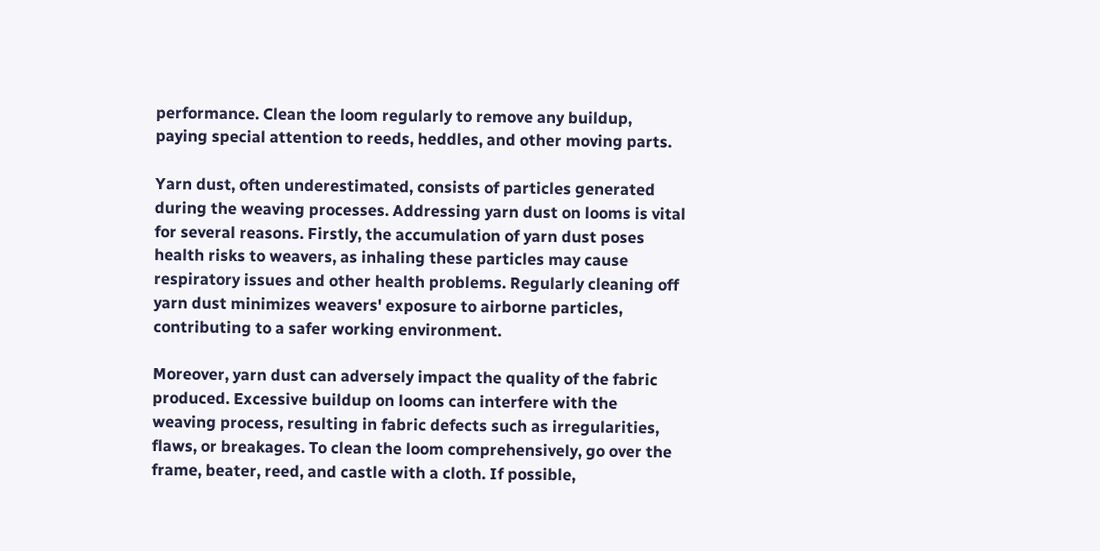performance. Clean the loom regularly to remove any buildup, paying special attention to reeds, heddles, and other moving parts.

Yarn dust, often underestimated, consists of particles generated during the weaving processes. Addressing yarn dust on looms is vital for several reasons. Firstly, the accumulation of yarn dust poses health risks to weavers, as inhaling these particles may cause respiratory issues and other health problems. Regularly cleaning off yarn dust minimizes weavers' exposure to airborne particles, contributing to a safer working environment.

Moreover, yarn dust can adversely impact the quality of the fabric produced. Excessive buildup on looms can interfere with the weaving process, resulting in fabric defects such as irregularities, flaws, or breakages. To clean the loom comprehensively, go over the frame, beater, reed, and castle with a cloth. If possible,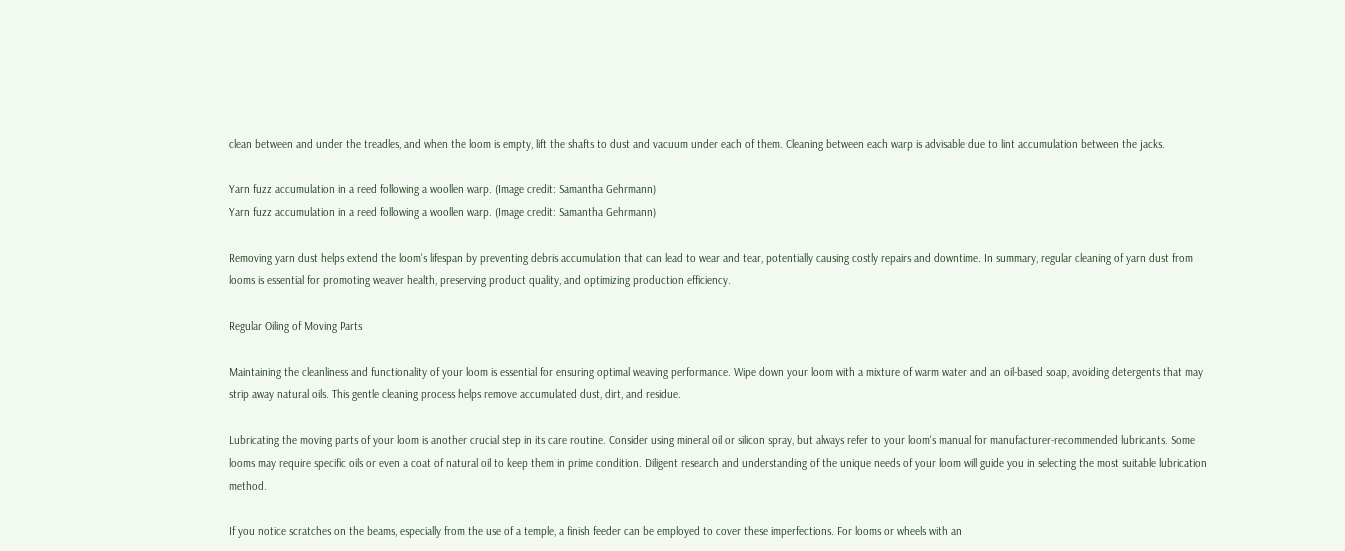clean between and under the treadles, and when the loom is empty, lift the shafts to dust and vacuum under each of them. Cleaning between each warp is advisable due to lint accumulation between the jacks.

Yarn fuzz accumulation in a reed following a woollen warp. (Image credit: Samantha Gehrmann)
Yarn fuzz accumulation in a reed following a woollen warp. (Image credit: Samantha Gehrmann)

Removing yarn dust helps extend the loom's lifespan by preventing debris accumulation that can lead to wear and tear, potentially causing costly repairs and downtime. In summary, regular cleaning of yarn dust from looms is essential for promoting weaver health, preserving product quality, and optimizing production efficiency.

Regular Oiling of Moving Parts

Maintaining the cleanliness and functionality of your loom is essential for ensuring optimal weaving performance. Wipe down your loom with a mixture of warm water and an oil-based soap, avoiding detergents that may strip away natural oils. This gentle cleaning process helps remove accumulated dust, dirt, and residue.

Lubricating the moving parts of your loom is another crucial step in its care routine. Consider using mineral oil or silicon spray, but always refer to your loom's manual for manufacturer-recommended lubricants. Some looms may require specific oils or even a coat of natural oil to keep them in prime condition. Diligent research and understanding of the unique needs of your loom will guide you in selecting the most suitable lubrication method.

If you notice scratches on the beams, especially from the use of a temple, a finish feeder can be employed to cover these imperfections. For looms or wheels with an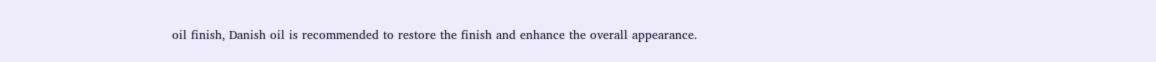oil finish, Danish oil is recommended to restore the finish and enhance the overall appearance.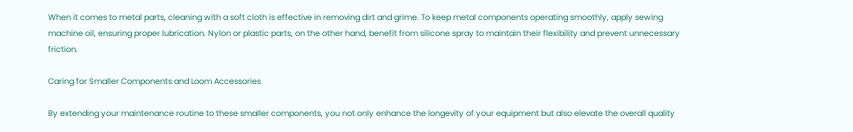When it comes to metal parts, cleaning with a soft cloth is effective in removing dirt and grime. To keep metal components operating smoothly, apply sewing machine oil, ensuring proper lubrication. Nylon or plastic parts, on the other hand, benefit from silicone spray to maintain their flexibility and prevent unnecessary friction.

Caring for Smaller Components and Loom Accessories

By extending your maintenance routine to these smaller components, you not only enhance the longevity of your equipment but also elevate the overall quality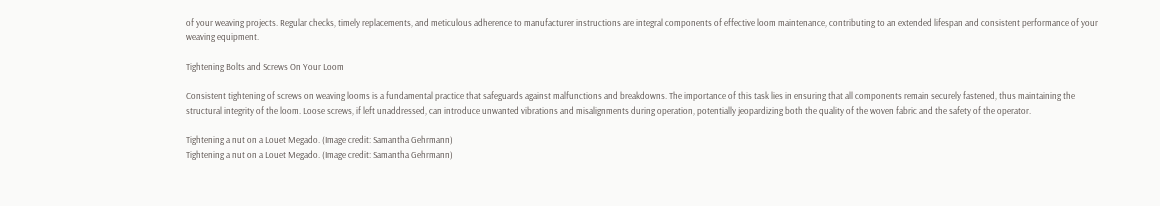of your weaving projects. Regular checks, timely replacements, and meticulous adherence to manufacturer instructions are integral components of effective loom maintenance, contributing to an extended lifespan and consistent performance of your weaving equipment.

Tightening Bolts and Screws On Your Loom

Consistent tightening of screws on weaving looms is a fundamental practice that safeguards against malfunctions and breakdowns. The importance of this task lies in ensuring that all components remain securely fastened, thus maintaining the structural integrity of the loom. Loose screws, if left unaddressed, can introduce unwanted vibrations and misalignments during operation, potentially jeopardizing both the quality of the woven fabric and the safety of the operator.

Tightening a nut on a Louet Megado. (Image credit: Samantha Gehrmann)
Tightening a nut on a Louet Megado. (Image credit: Samantha Gehrmann)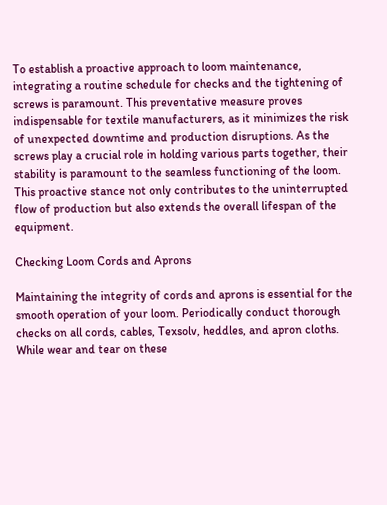To establish a proactive approach to loom maintenance, integrating a routine schedule for checks and the tightening of screws is paramount. This preventative measure proves indispensable for textile manufacturers, as it minimizes the risk of unexpected downtime and production disruptions. As the screws play a crucial role in holding various parts together, their stability is paramount to the seamless functioning of the loom. This proactive stance not only contributes to the uninterrupted flow of production but also extends the overall lifespan of the equipment.

Checking Loom Cords and Aprons

Maintaining the integrity of cords and aprons is essential for the smooth operation of your loom. Periodically conduct thorough checks on all cords, cables, Texsolv, heddles, and apron cloths. While wear and tear on these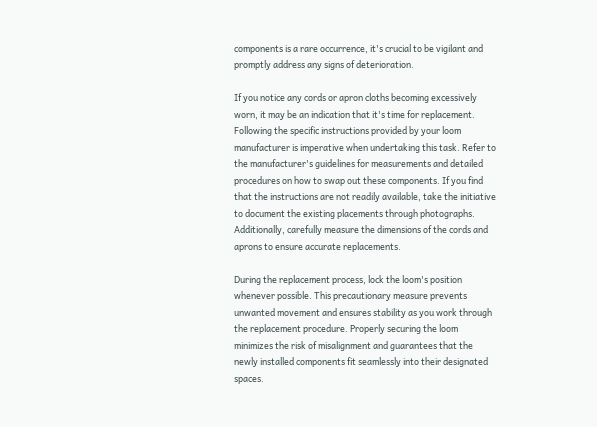components is a rare occurrence, it's crucial to be vigilant and promptly address any signs of deterioration.

If you notice any cords or apron cloths becoming excessively worn, it may be an indication that it's time for replacement. Following the specific instructions provided by your loom manufacturer is imperative when undertaking this task. Refer to the manufacturer's guidelines for measurements and detailed procedures on how to swap out these components. If you find that the instructions are not readily available, take the initiative to document the existing placements through photographs. Additionally, carefully measure the dimensions of the cords and aprons to ensure accurate replacements.

During the replacement process, lock the loom's position whenever possible. This precautionary measure prevents unwanted movement and ensures stability as you work through the replacement procedure. Properly securing the loom minimizes the risk of misalignment and guarantees that the newly installed components fit seamlessly into their designated spaces.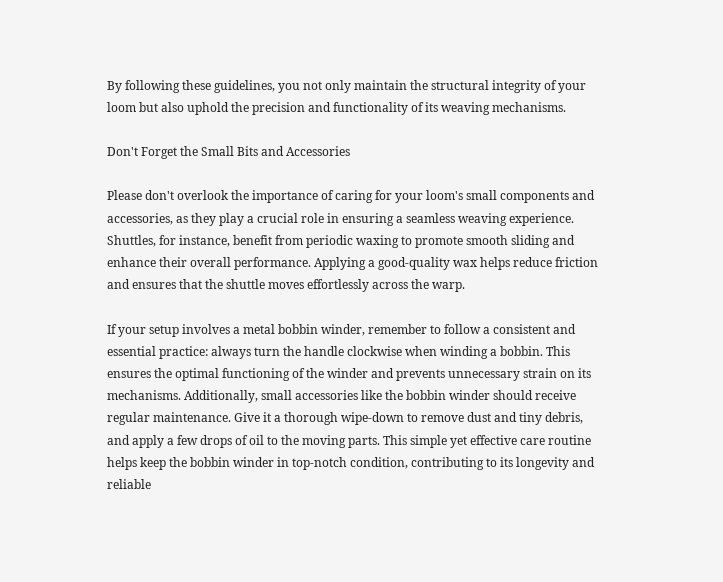By following these guidelines, you not only maintain the structural integrity of your loom but also uphold the precision and functionality of its weaving mechanisms.

Don't Forget the Small Bits and Accessories

Please don't overlook the importance of caring for your loom's small components and accessories, as they play a crucial role in ensuring a seamless weaving experience. Shuttles, for instance, benefit from periodic waxing to promote smooth sliding and enhance their overall performance. Applying a good-quality wax helps reduce friction and ensures that the shuttle moves effortlessly across the warp.

If your setup involves a metal bobbin winder, remember to follow a consistent and essential practice: always turn the handle clockwise when winding a bobbin. This ensures the optimal functioning of the winder and prevents unnecessary strain on its mechanisms. Additionally, small accessories like the bobbin winder should receive regular maintenance. Give it a thorough wipe-down to remove dust and tiny debris, and apply a few drops of oil to the moving parts. This simple yet effective care routine helps keep the bobbin winder in top-notch condition, contributing to its longevity and reliable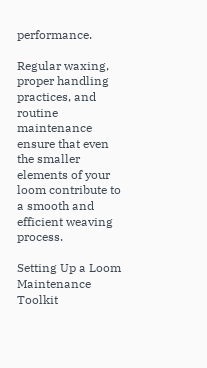performance.

Regular waxing, proper handling practices, and routine maintenance ensure that even the smaller elements of your loom contribute to a smooth and efficient weaving process.

Setting Up a Loom Maintenance Toolkit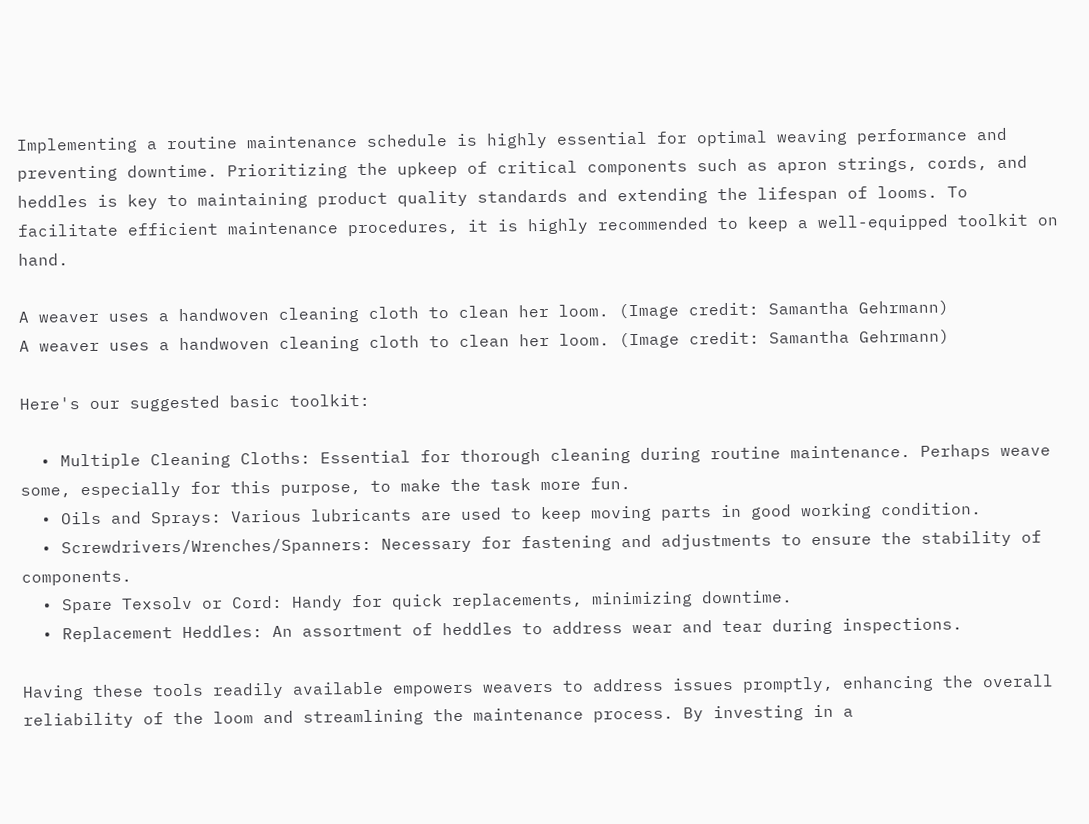Implementing a routine maintenance schedule is highly essential for optimal weaving performance and preventing downtime. Prioritizing the upkeep of critical components such as apron strings, cords, and heddles is key to maintaining product quality standards and extending the lifespan of looms. To facilitate efficient maintenance procedures, it is highly recommended to keep a well-equipped toolkit on hand.

A weaver uses a handwoven cleaning cloth to clean her loom. (Image credit: Samantha Gehrmann)
A weaver uses a handwoven cleaning cloth to clean her loom. (Image credit: Samantha Gehrmann)

Here's our suggested basic toolkit:

  • Multiple Cleaning Cloths: Essential for thorough cleaning during routine maintenance. Perhaps weave some, especially for this purpose, to make the task more fun.
  • Oils and Sprays: Various lubricants are used to keep moving parts in good working condition.
  • Screwdrivers/Wrenches/Spanners: Necessary for fastening and adjustments to ensure the stability of components.
  • Spare Texsolv or Cord: Handy for quick replacements, minimizing downtime.
  • Replacement Heddles: An assortment of heddles to address wear and tear during inspections.

Having these tools readily available empowers weavers to address issues promptly, enhancing the overall reliability of the loom and streamlining the maintenance process. By investing in a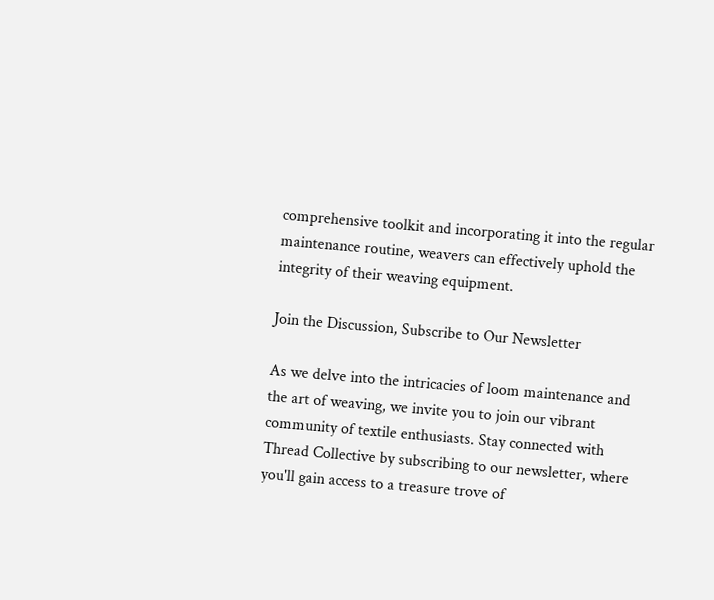comprehensive toolkit and incorporating it into the regular maintenance routine, weavers can effectively uphold the integrity of their weaving equipment.

Join the Discussion, Subscribe to Our Newsletter

As we delve into the intricacies of loom maintenance and the art of weaving, we invite you to join our vibrant community of textile enthusiasts. Stay connected with Thread Collective by subscribing to our newsletter, where you'll gain access to a treasure trove of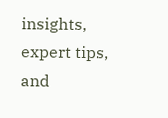insights, expert tips, and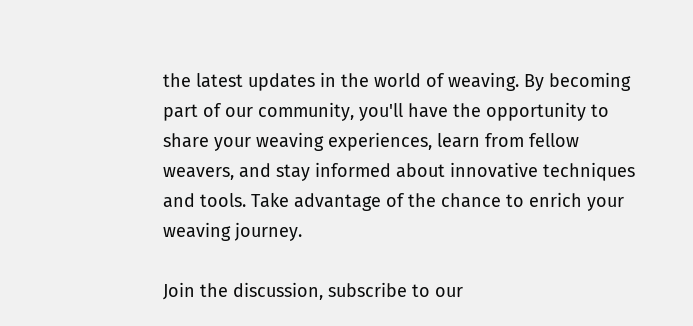the latest updates in the world of weaving. By becoming part of our community, you'll have the opportunity to share your weaving experiences, learn from fellow weavers, and stay informed about innovative techniques and tools. Take advantage of the chance to enrich your weaving journey.

Join the discussion, subscribe to our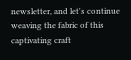newsletter, and let's continue weaving the fabric of this captivating craft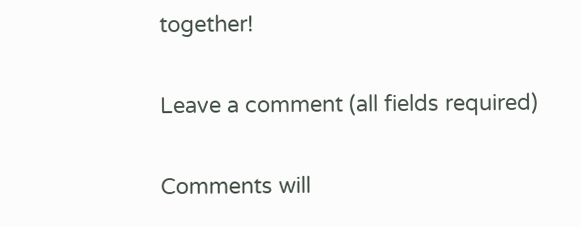together!

Leave a comment (all fields required)

Comments will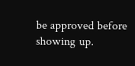be approved before showing up.